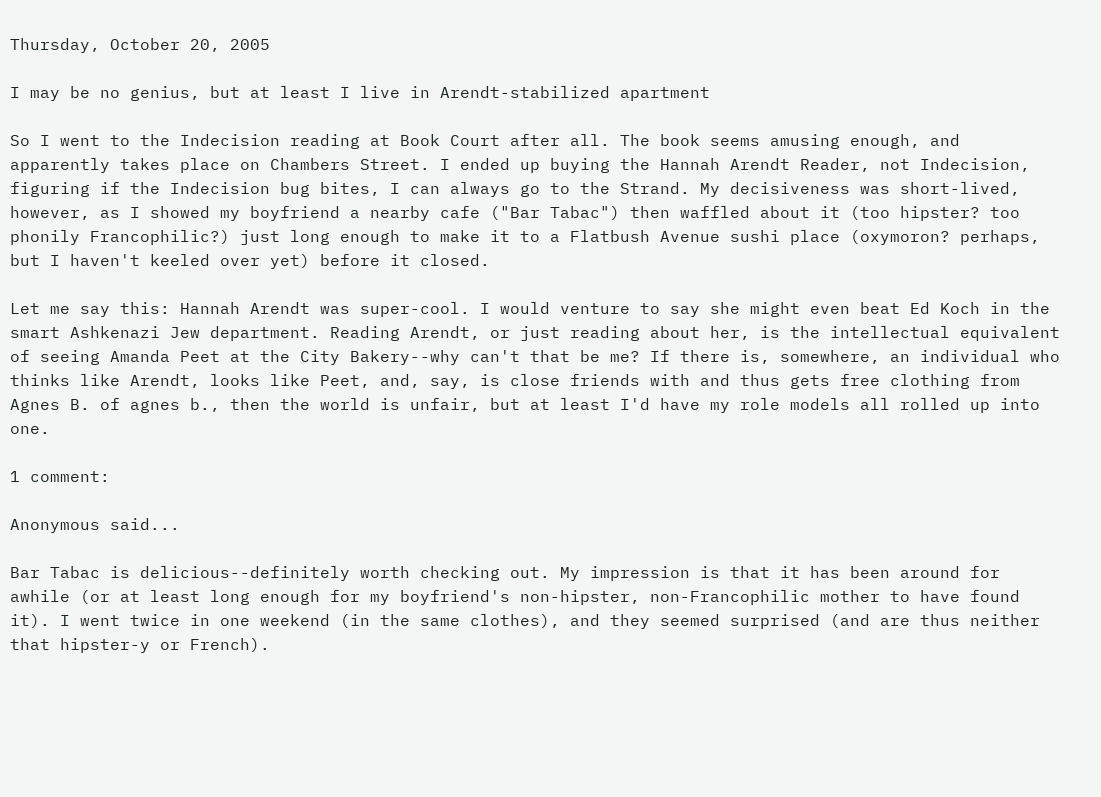Thursday, October 20, 2005

I may be no genius, but at least I live in Arendt-stabilized apartment

So I went to the Indecision reading at Book Court after all. The book seems amusing enough, and apparently takes place on Chambers Street. I ended up buying the Hannah Arendt Reader, not Indecision, figuring if the Indecision bug bites, I can always go to the Strand. My decisiveness was short-lived, however, as I showed my boyfriend a nearby cafe ("Bar Tabac") then waffled about it (too hipster? too phonily Francophilic?) just long enough to make it to a Flatbush Avenue sushi place (oxymoron? perhaps, but I haven't keeled over yet) before it closed.

Let me say this: Hannah Arendt was super-cool. I would venture to say she might even beat Ed Koch in the smart Ashkenazi Jew department. Reading Arendt, or just reading about her, is the intellectual equivalent of seeing Amanda Peet at the City Bakery--why can't that be me? If there is, somewhere, an individual who thinks like Arendt, looks like Peet, and, say, is close friends with and thus gets free clothing from Agnes B. of agnes b., then the world is unfair, but at least I'd have my role models all rolled up into one.

1 comment:

Anonymous said...

Bar Tabac is delicious--definitely worth checking out. My impression is that it has been around for awhile (or at least long enough for my boyfriend's non-hipster, non-Francophilic mother to have found it). I went twice in one weekend (in the same clothes), and they seemed surprised (and are thus neither that hipster-y or French).